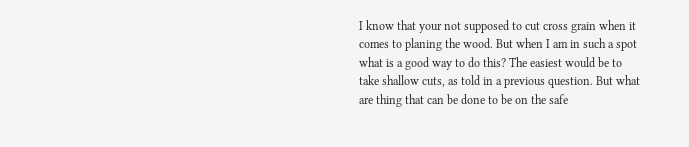I know that your not supposed to cut cross grain when it comes to planing the wood. But when I am in such a spot what is a good way to do this? The easiest would be to take shallow cuts, as told in a previous question. But what are thing that can be done to be on the safe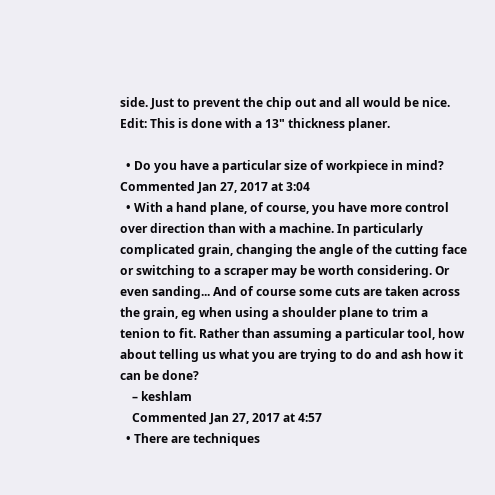side. Just to prevent the chip out and all would be nice. Edit: This is done with a 13" thickness planer.

  • Do you have a particular size of workpiece in mind? Commented Jan 27, 2017 at 3:04
  • With a hand plane, of course, you have more control over direction than with a machine. In particularly complicated grain, changing the angle of the cutting face or switching to a scraper may be worth considering. Or even sanding... And of course some cuts are taken across the grain, eg when using a shoulder plane to trim a tenion to fit. Rather than assuming a particular tool, how about telling us what you are trying to do and ash how it can be done?
    – keshlam
    Commented Jan 27, 2017 at 4:57
  • There are techniques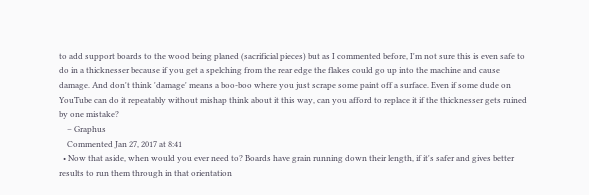to add support boards to the wood being planed (sacrificial pieces) but as I commented before, I'm not sure this is even safe to do in a thicknesser because if you get a spelching from the rear edge the flakes could go up into the machine and cause damage. And don't think 'damage' means a boo-boo where you just scrape some paint off a surface. Even if some dude on YouTube can do it repeatably without mishap think about it this way, can you afford to replace it if the thicknesser gets ruined by one mistake?
    – Graphus
    Commented Jan 27, 2017 at 8:41
  • Now that aside, when would you ever need to? Boards have grain running down their length, if it's safer and gives better results to run them through in that orientation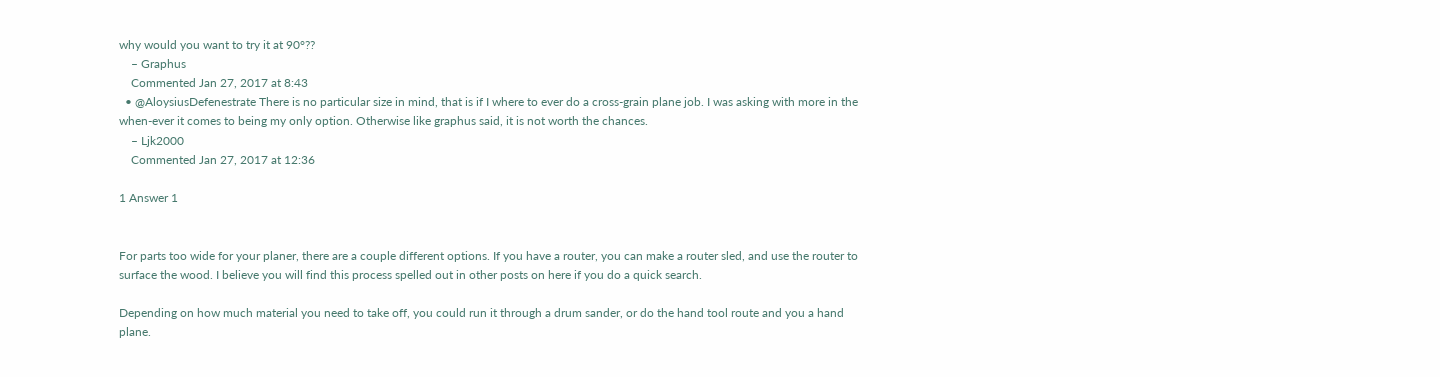why would you want to try it at 90°??
    – Graphus
    Commented Jan 27, 2017 at 8:43
  • @AloysiusDefenestrate There is no particular size in mind, that is if I where to ever do a cross-grain plane job. I was asking with more in the when-ever it comes to being my only option. Otherwise like graphus said, it is not worth the chances.
    – Ljk2000
    Commented Jan 27, 2017 at 12:36

1 Answer 1


For parts too wide for your planer, there are a couple different options. If you have a router, you can make a router sled, and use the router to surface the wood. I believe you will find this process spelled out in other posts on here if you do a quick search.

Depending on how much material you need to take off, you could run it through a drum sander, or do the hand tool route and you a hand plane.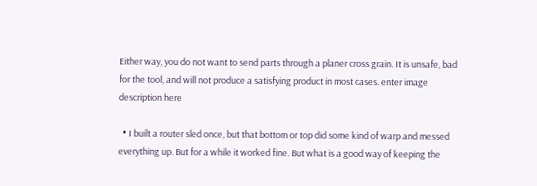Either way, you do not want to send parts through a planer cross grain. It is unsafe, bad for the tool, and will not produce a satisfying product in most cases. enter image description here

  • I built a router sled once, but that bottom or top did some kind of warp and messed everything up. But for a while it worked fine. But what is a good way of keeping the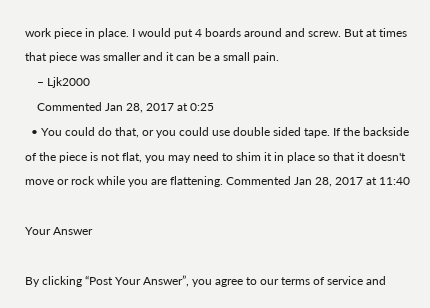work piece in place. I would put 4 boards around and screw. But at times that piece was smaller and it can be a small pain.
    – Ljk2000
    Commented Jan 28, 2017 at 0:25
  • You could do that, or you could use double sided tape. If the backside of the piece is not flat, you may need to shim it in place so that it doesn't move or rock while you are flattening. Commented Jan 28, 2017 at 11:40

Your Answer

By clicking “Post Your Answer”, you agree to our terms of service and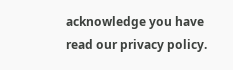acknowledge you have read our privacy policy.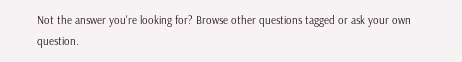Not the answer you're looking for? Browse other questions tagged or ask your own question.